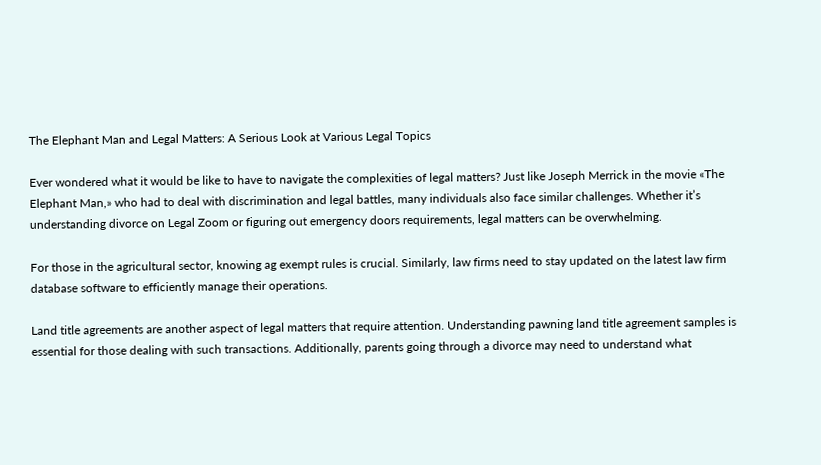The Elephant Man and Legal Matters: A Serious Look at Various Legal Topics

Ever wondered what it would be like to have to navigate the complexities of legal matters? Just like Joseph Merrick in the movie «The Elephant Man,» who had to deal with discrimination and legal battles, many individuals also face similar challenges. Whether it’s understanding divorce on Legal Zoom or figuring out emergency doors requirements, legal matters can be overwhelming.

For those in the agricultural sector, knowing ag exempt rules is crucial. Similarly, law firms need to stay updated on the latest law firm database software to efficiently manage their operations.

Land title agreements are another aspect of legal matters that require attention. Understanding pawning land title agreement samples is essential for those dealing with such transactions. Additionally, parents going through a divorce may need to understand what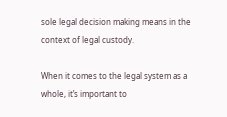sole legal decision making means in the context of legal custody.

When it comes to the legal system as a whole, it’s important to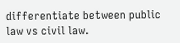differentiate between public law vs civil law.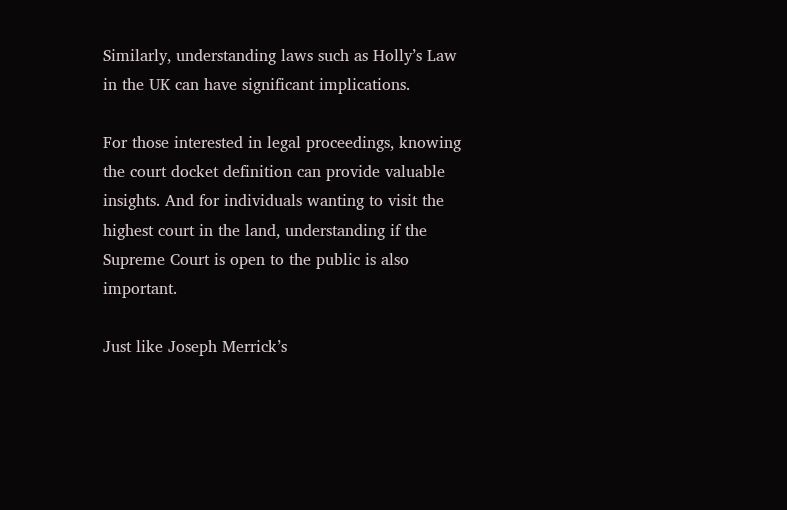Similarly, understanding laws such as Holly’s Law in the UK can have significant implications.

For those interested in legal proceedings, knowing the court docket definition can provide valuable insights. And for individuals wanting to visit the highest court in the land, understanding if the Supreme Court is open to the public is also important.

Just like Joseph Merrick’s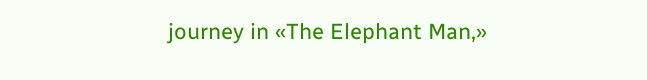journey in «The Elephant Man,»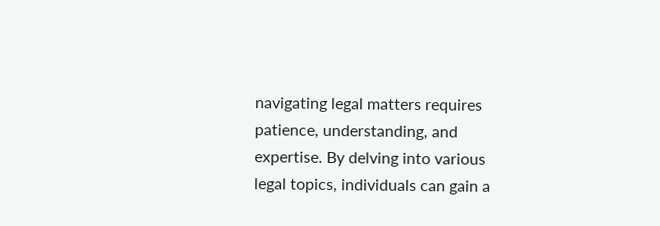navigating legal matters requires patience, understanding, and expertise. By delving into various legal topics, individuals can gain a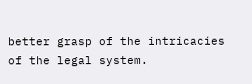better grasp of the intricacies of the legal system.